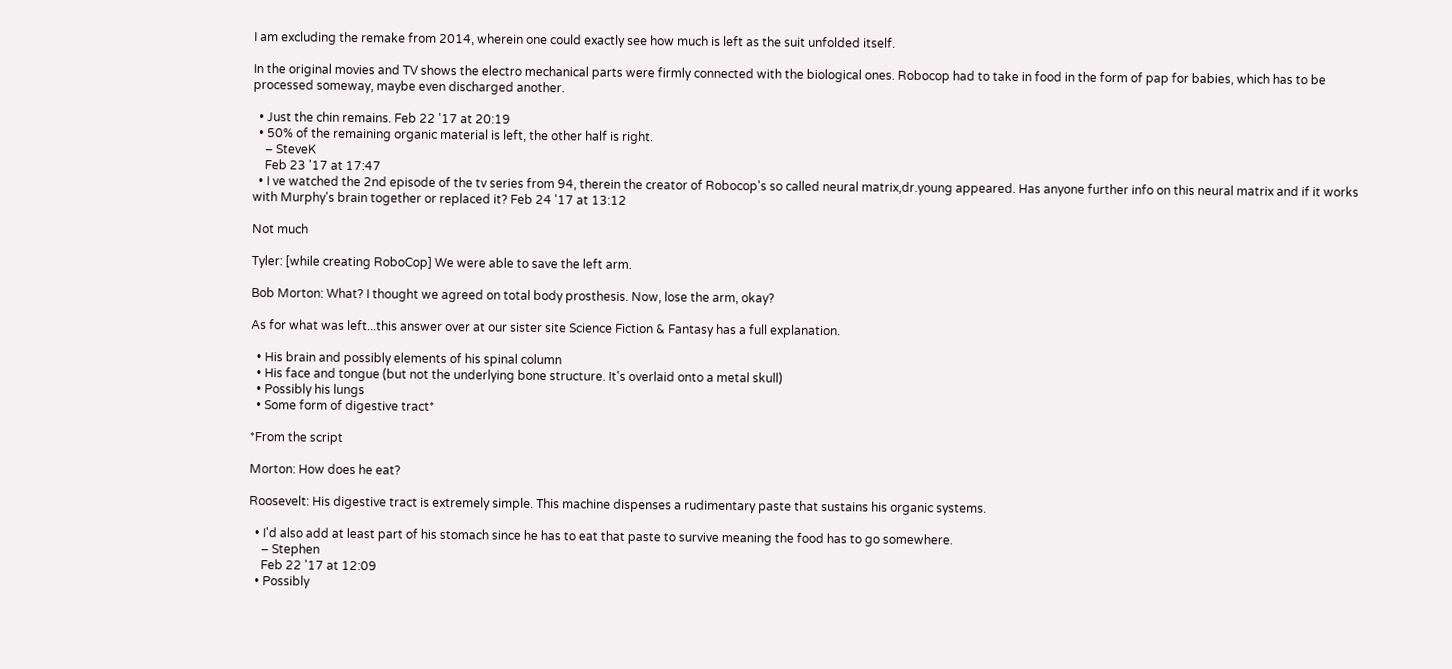I am excluding the remake from 2014, wherein one could exactly see how much is left as the suit unfolded itself.

In the original movies and TV shows the electro mechanical parts were firmly connected with the biological ones. Robocop had to take in food in the form of pap for babies, which has to be processed someway, maybe even discharged another.

  • Just the chin remains. Feb 22 '17 at 20:19
  • 50% of the remaining organic material is left, the other half is right.
    – SteveK
    Feb 23 '17 at 17:47
  • I ve watched the 2nd episode of the tv series from 94, therein the creator of Robocop's so called neural matrix,dr.young appeared. Has anyone further info on this neural matrix and if it works with Murphy's brain together or replaced it? Feb 24 '17 at 13:12

Not much

Tyler: [while creating RoboCop] We were able to save the left arm.

Bob Morton: What? I thought we agreed on total body prosthesis. Now, lose the arm, okay?

As for what was left...this answer over at our sister site Science Fiction & Fantasy has a full explanation.

  • His brain and possibly elements of his spinal column
  • His face and tongue (but not the underlying bone structure. It's overlaid onto a metal skull)
  • Possibly his lungs
  • Some form of digestive tract*

*From the script

Morton: How does he eat?

Roosevelt: His digestive tract is extremely simple. This machine dispenses a rudimentary paste that sustains his organic systems.

  • I'd also add at least part of his stomach since he has to eat that paste to survive meaning the food has to go somewhere.
    – Stephen
    Feb 22 '17 at 12:09
  • Possibly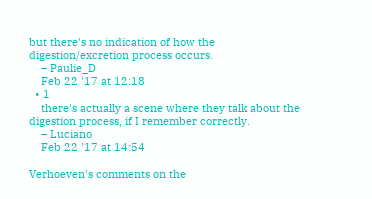but there's no indication of how the digestion/excretion process occurs.
    – Paulie_D
    Feb 22 '17 at 12:18
  • 1
    there's actually a scene where they talk about the digestion process, if I remember correctly.
    – Luciano
    Feb 22 '17 at 14:54

Verhoeven's comments on the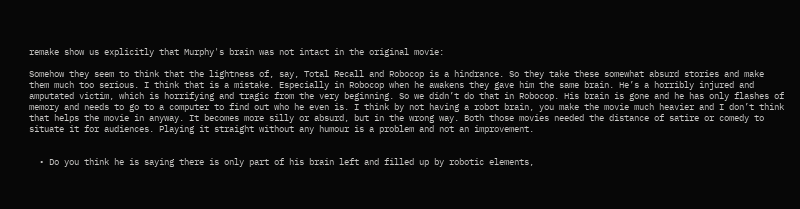remake show us explicitly that Murphy's brain was not intact in the original movie:

Somehow they seem to think that the lightness of, say, Total Recall and Robocop is a hindrance. So they take these somewhat absurd stories and make them much too serious. I think that is a mistake. Especially in Robocop when he awakens they gave him the same brain. He’s a horribly injured and amputated victim, which is horrifying and tragic from the very beginning. So we didn’t do that in Robocop. His brain is gone and he has only flashes of memory and needs to go to a computer to find out who he even is. I think by not having a robot brain, you make the movie much heavier and I don’t think that helps the movie in anyway. It becomes more silly or absurd, but in the wrong way. Both those movies needed the distance of satire or comedy to situate it for audiences. Playing it straight without any humour is a problem and not an improvement.


  • Do you think he is saying there is only part of his brain left and filled up by robotic elements,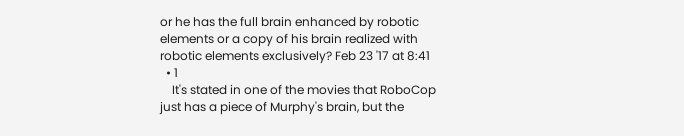or he has the full brain enhanced by robotic elements or a copy of his brain realized with robotic elements exclusively? Feb 23 '17 at 8:41
  • 1
    It's stated in one of the movies that RoboCop just has a piece of Murphy's brain, but the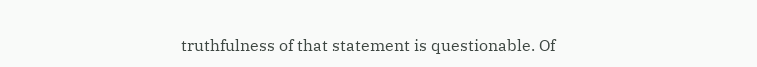truthfulness of that statement is questionable. Of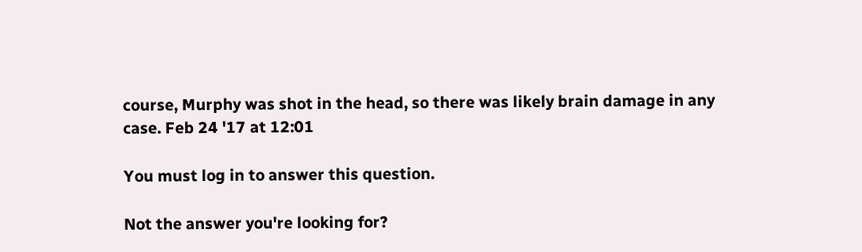course, Murphy was shot in the head, so there was likely brain damage in any case. Feb 24 '17 at 12:01

You must log in to answer this question.

Not the answer you're looking for?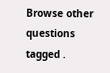Browse other questions tagged .